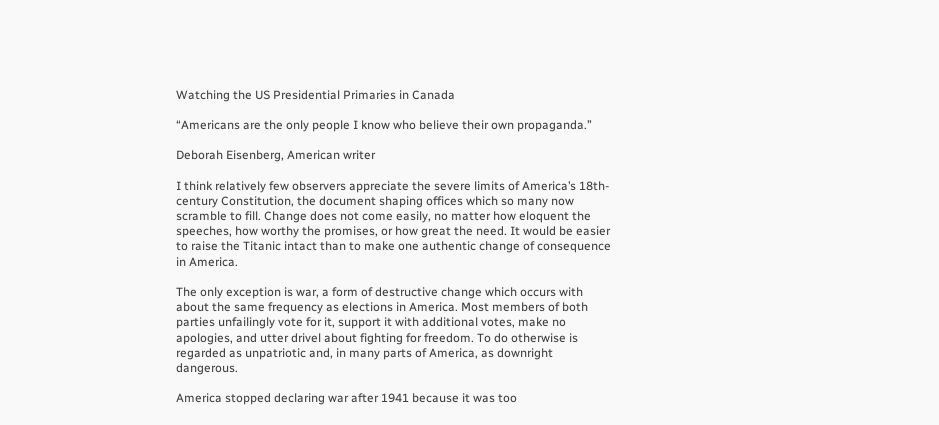Watching the US Presidential Primaries in Canada

“Americans are the only people I know who believe their own propaganda.”

Deborah Eisenberg, American writer

I think relatively few observers appreciate the severe limits of America’s 18th-century Constitution, the document shaping offices which so many now scramble to fill. Change does not come easily, no matter how eloquent the speeches, how worthy the promises, or how great the need. It would be easier to raise the Titanic intact than to make one authentic change of consequence in America.

The only exception is war, a form of destructive change which occurs with about the same frequency as elections in America. Most members of both parties unfailingly vote for it, support it with additional votes, make no apologies, and utter drivel about fighting for freedom. To do otherwise is regarded as unpatriotic and, in many parts of America, as downright dangerous.

America stopped declaring war after 1941 because it was too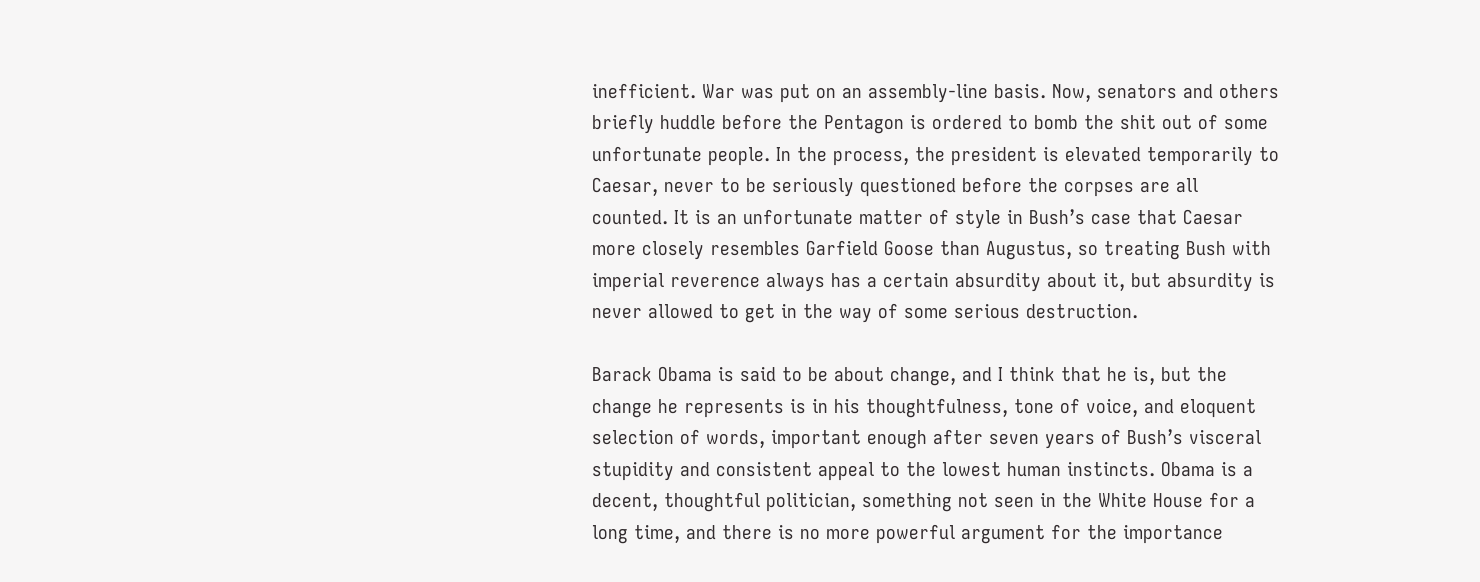inefficient. War was put on an assembly-line basis. Now, senators and others briefly huddle before the Pentagon is ordered to bomb the shit out of some unfortunate people. In the process, the president is elevated temporarily to Caesar, never to be seriously questioned before the corpses are all counted. It is an unfortunate matter of style in Bush’s case that Caesar more closely resembles Garfield Goose than Augustus, so treating Bush with imperial reverence always has a certain absurdity about it, but absurdity is never allowed to get in the way of some serious destruction.

Barack Obama is said to be about change, and I think that he is, but the change he represents is in his thoughtfulness, tone of voice, and eloquent selection of words, important enough after seven years of Bush’s visceral stupidity and consistent appeal to the lowest human instincts. Obama is a decent, thoughtful politician, something not seen in the White House for a long time, and there is no more powerful argument for the importance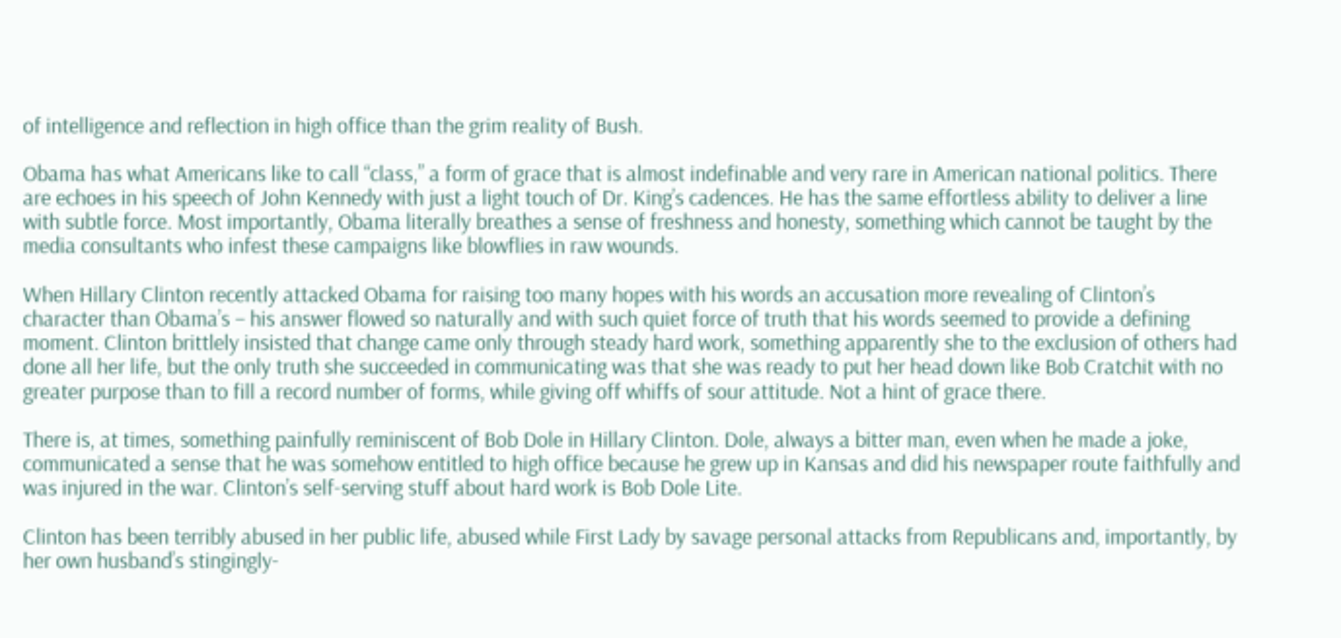of intelligence and reflection in high office than the grim reality of Bush.

Obama has what Americans like to call “class,” a form of grace that is almost indefinable and very rare in American national politics. There are echoes in his speech of John Kennedy with just a light touch of Dr. King’s cadences. He has the same effortless ability to deliver a line with subtle force. Most importantly, Obama literally breathes a sense of freshness and honesty, something which cannot be taught by the media consultants who infest these campaigns like blowflies in raw wounds.

When Hillary Clinton recently attacked Obama for raising too many hopes with his words an accusation more revealing of Clinton’s character than Obama’s – his answer flowed so naturally and with such quiet force of truth that his words seemed to provide a defining moment. Clinton brittlely insisted that change came only through steady hard work, something apparently she to the exclusion of others had done all her life, but the only truth she succeeded in communicating was that she was ready to put her head down like Bob Cratchit with no greater purpose than to fill a record number of forms, while giving off whiffs of sour attitude. Not a hint of grace there.

There is, at times, something painfully reminiscent of Bob Dole in Hillary Clinton. Dole, always a bitter man, even when he made a joke, communicated a sense that he was somehow entitled to high office because he grew up in Kansas and did his newspaper route faithfully and was injured in the war. Clinton’s self-serving stuff about hard work is Bob Dole Lite.

Clinton has been terribly abused in her public life, abused while First Lady by savage personal attacks from Republicans and, importantly, by her own husband’s stingingly-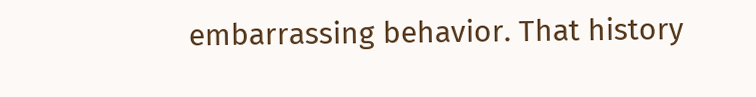embarrassing behavior. That history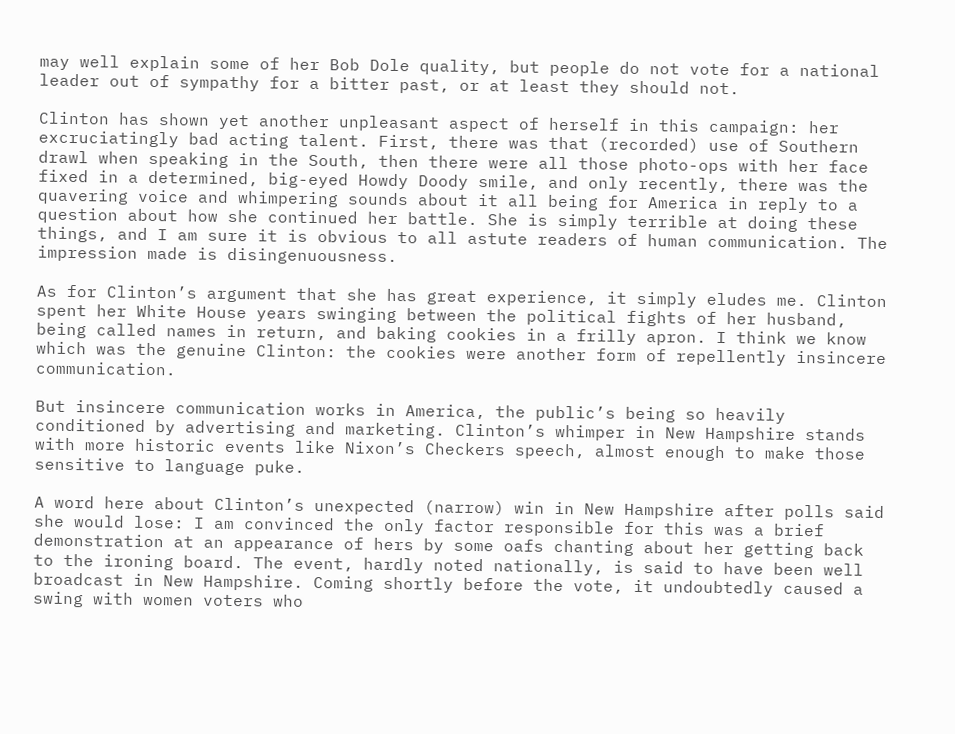may well explain some of her Bob Dole quality, but people do not vote for a national leader out of sympathy for a bitter past, or at least they should not.

Clinton has shown yet another unpleasant aspect of herself in this campaign: her excruciatingly bad acting talent. First, there was that (recorded) use of Southern drawl when speaking in the South, then there were all those photo-ops with her face fixed in a determined, big-eyed Howdy Doody smile, and only recently, there was the quavering voice and whimpering sounds about it all being for America in reply to a question about how she continued her battle. She is simply terrible at doing these things, and I am sure it is obvious to all astute readers of human communication. The impression made is disingenuousness.

As for Clinton’s argument that she has great experience, it simply eludes me. Clinton spent her White House years swinging between the political fights of her husband, being called names in return, and baking cookies in a frilly apron. I think we know which was the genuine Clinton: the cookies were another form of repellently insincere communication.

But insincere communication works in America, the public’s being so heavily conditioned by advertising and marketing. Clinton’s whimper in New Hampshire stands with more historic events like Nixon’s Checkers speech, almost enough to make those sensitive to language puke.

A word here about Clinton’s unexpected (narrow) win in New Hampshire after polls said she would lose: I am convinced the only factor responsible for this was a brief demonstration at an appearance of hers by some oafs chanting about her getting back to the ironing board. The event, hardly noted nationally, is said to have been well broadcast in New Hampshire. Coming shortly before the vote, it undoubtedly caused a swing with women voters who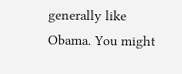generally like Obama. You might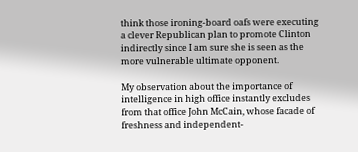think those ironing-board oafs were executing a clever Republican plan to promote Clinton indirectly since I am sure she is seen as the more vulnerable ultimate opponent.

My observation about the importance of intelligence in high office instantly excludes from that office John McCain, whose facade of freshness and independent-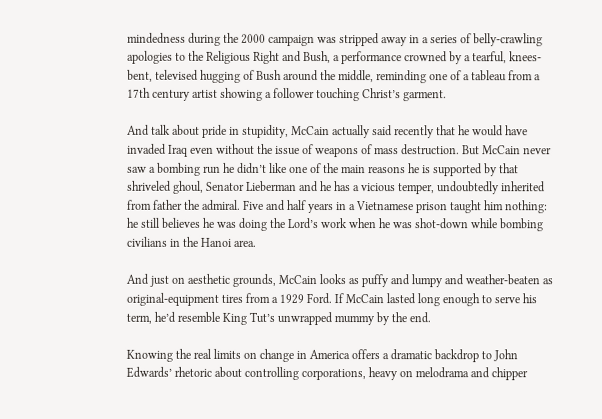mindedness during the 2000 campaign was stripped away in a series of belly-crawling apologies to the Religious Right and Bush, a performance crowned by a tearful, knees-bent, televised hugging of Bush around the middle, reminding one of a tableau from a 17th century artist showing a follower touching Christ’s garment.

And talk about pride in stupidity, McCain actually said recently that he would have invaded Iraq even without the issue of weapons of mass destruction. But McCain never saw a bombing run he didn’t like one of the main reasons he is supported by that shriveled ghoul, Senator Lieberman and he has a vicious temper, undoubtedly inherited from father the admiral. Five and half years in a Vietnamese prison taught him nothing: he still believes he was doing the Lord’s work when he was shot-down while bombing civilians in the Hanoi area.

And just on aesthetic grounds, McCain looks as puffy and lumpy and weather-beaten as original-equipment tires from a 1929 Ford. If McCain lasted long enough to serve his term, he’d resemble King Tut’s unwrapped mummy by the end.

Knowing the real limits on change in America offers a dramatic backdrop to John Edwards’ rhetoric about controlling corporations, heavy on melodrama and chipper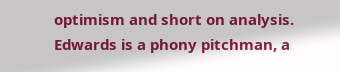optimism and short on analysis. Edwards is a phony pitchman, a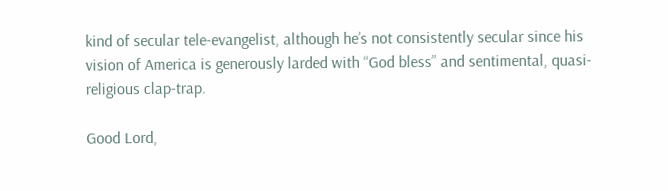kind of secular tele-evangelist, although he’s not consistently secular since his vision of America is generously larded with “God bless” and sentimental, quasi-religious clap-trap.

Good Lord,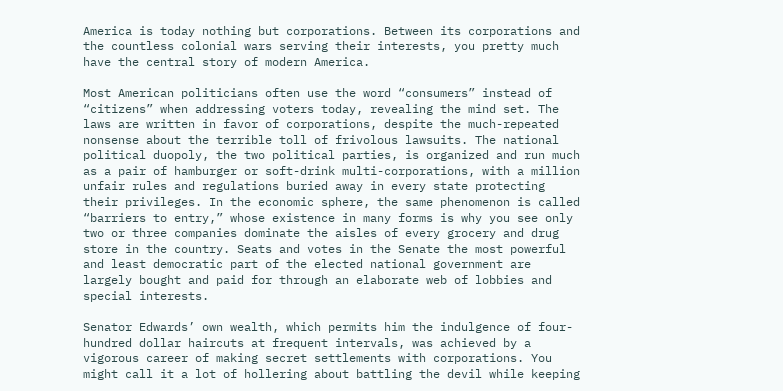America is today nothing but corporations. Between its corporations and the countless colonial wars serving their interests, you pretty much have the central story of modern America.

Most American politicians often use the word “consumers” instead of “citizens” when addressing voters today, revealing the mind set. The laws are written in favor of corporations, despite the much-repeated nonsense about the terrible toll of frivolous lawsuits. The national political duopoly, the two political parties, is organized and run much as a pair of hamburger or soft-drink multi-corporations, with a million unfair rules and regulations buried away in every state protecting their privileges. In the economic sphere, the same phenomenon is called “barriers to entry,” whose existence in many forms is why you see only two or three companies dominate the aisles of every grocery and drug store in the country. Seats and votes in the Senate the most powerful and least democratic part of the elected national government are largely bought and paid for through an elaborate web of lobbies and special interests.

Senator Edwards’ own wealth, which permits him the indulgence of four-hundred dollar haircuts at frequent intervals, was achieved by a vigorous career of making secret settlements with corporations. You might call it a lot of hollering about battling the devil while keeping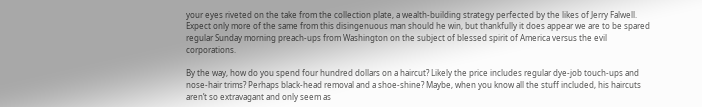your eyes riveted on the take from the collection plate, a wealth-building strategy perfected by the likes of Jerry Falwell. Expect only more of the same from this disingenuous man should he win, but thankfully it does appear we are to be spared regular Sunday morning preach-ups from Washington on the subject of blessed spirit of America versus the evil corporations.

By the way, how do you spend four hundred dollars on a haircut? Likely the price includes regular dye-job touch-ups and nose-hair trims? Perhaps black-head removal and a shoe-shine? Maybe, when you know all the stuff included, his haircuts aren’t so extravagant and only seem as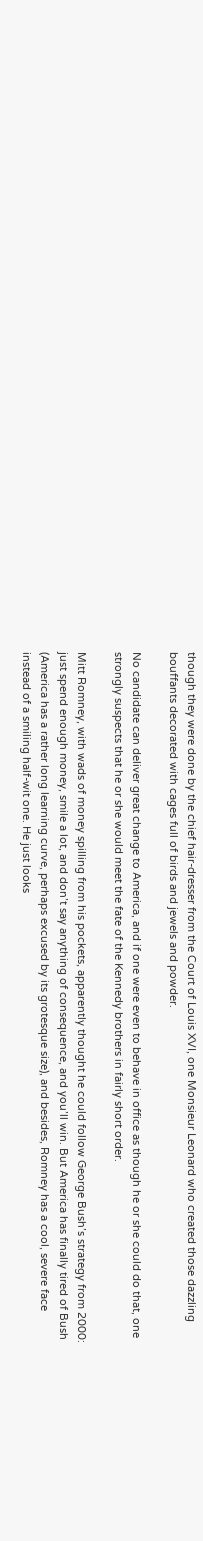though they were done by the chief hair-dresser from the Court of Louis XVI, one Monsieur Leonard who created those dazzling bouffants decorated with cages full of birds and jewels and powder.

No candidate can deliver great change to America, and if one were even to behave in office as though he or she could do that, one strongly suspects that he or she would meet the fate of the Kennedy brothers in fairly short order.

Mitt Romney, with wads of money spilling from his pockets, apparently thought he could follow George Bush’s strategy from 2000: just spend enough money, smile a lot, and don’t say anything of consequence, and you’ll win. But America has finally tired of Bush (America has a rather long learning curve, perhaps excused by its grotesque size), and besides, Romney has a cool, severe face instead of a smiling half-wit one. He just looks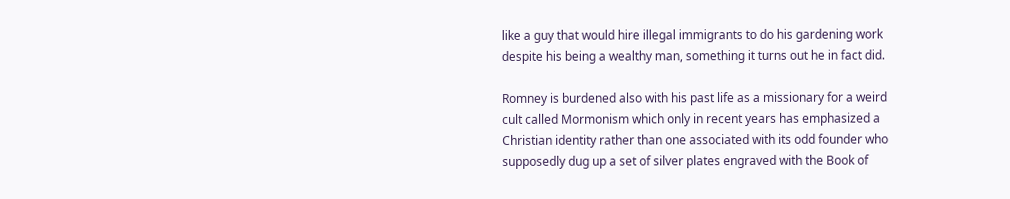like a guy that would hire illegal immigrants to do his gardening work despite his being a wealthy man, something it turns out he in fact did.

Romney is burdened also with his past life as a missionary for a weird cult called Mormonism which only in recent years has emphasized a Christian identity rather than one associated with its odd founder who supposedly dug up a set of silver plates engraved with the Book of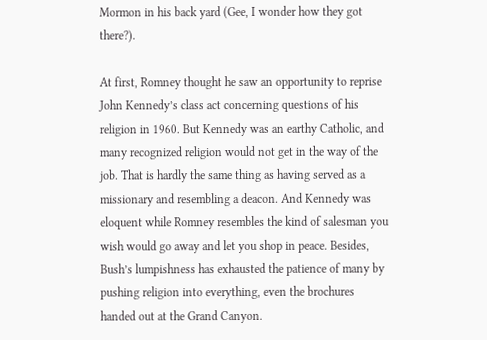Mormon in his back yard (Gee, I wonder how they got there?).

At first, Romney thought he saw an opportunity to reprise John Kennedy’s class act concerning questions of his religion in 1960. But Kennedy was an earthy Catholic, and many recognized religion would not get in the way of the job. That is hardly the same thing as having served as a missionary and resembling a deacon. And Kennedy was eloquent while Romney resembles the kind of salesman you wish would go away and let you shop in peace. Besides, Bush’s lumpishness has exhausted the patience of many by pushing religion into everything, even the brochures handed out at the Grand Canyon.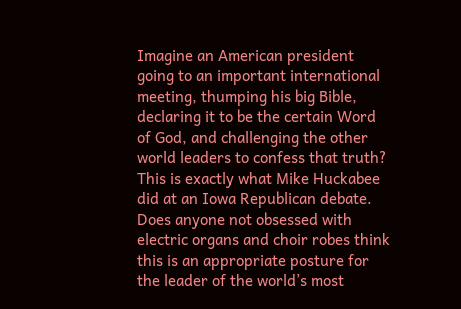Imagine an American president going to an important international meeting, thumping his big Bible, declaring it to be the certain Word of God, and challenging the other world leaders to confess that truth? This is exactly what Mike Huckabee did at an Iowa Republican debate. Does anyone not obsessed with electric organs and choir robes think this is an appropriate posture for the leader of the world’s most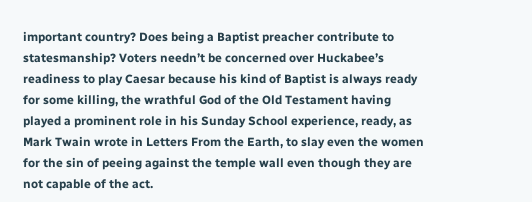important country? Does being a Baptist preacher contribute to statesmanship? Voters needn’t be concerned over Huckabee’s readiness to play Caesar because his kind of Baptist is always ready for some killing, the wrathful God of the Old Testament having played a prominent role in his Sunday School experience, ready, as Mark Twain wrote in Letters From the Earth, to slay even the women for the sin of peeing against the temple wall even though they are not capable of the act.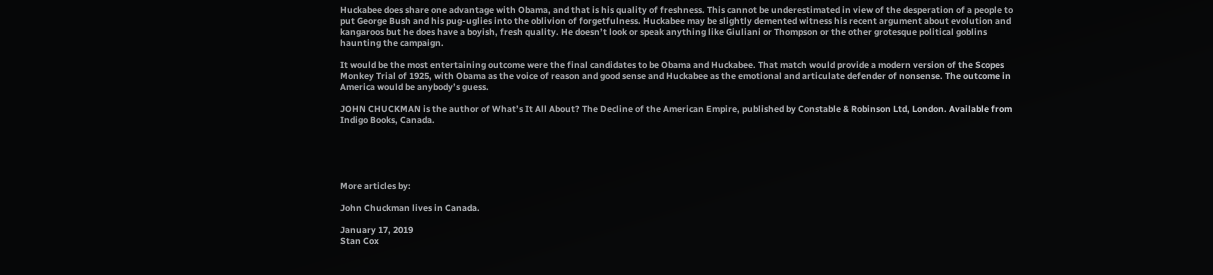Huckabee does share one advantage with Obama, and that is his quality of freshness. This cannot be underestimated in view of the desperation of a people to put George Bush and his pug-uglies into the oblivion of forgetfulness. Huckabee may be slightly demented witness his recent argument about evolution and kangaroos but he does have a boyish, fresh quality. He doesn’t look or speak anything like Giuliani or Thompson or the other grotesque political goblins haunting the campaign.

It would be the most entertaining outcome were the final candidates to be Obama and Huckabee. That match would provide a modern version of the Scopes Monkey Trial of 1925, with Obama as the voice of reason and good sense and Huckabee as the emotional and articulate defender of nonsense. The outcome in America would be anybody’s guess.

JOHN CHUCKMAN is the author of What’s It All About? The Decline of the American Empire, published by Constable & Robinson Ltd, London. Available from Indigo Books, Canada.





More articles by:

John Chuckman lives in Canada.

January 17, 2019
Stan Cox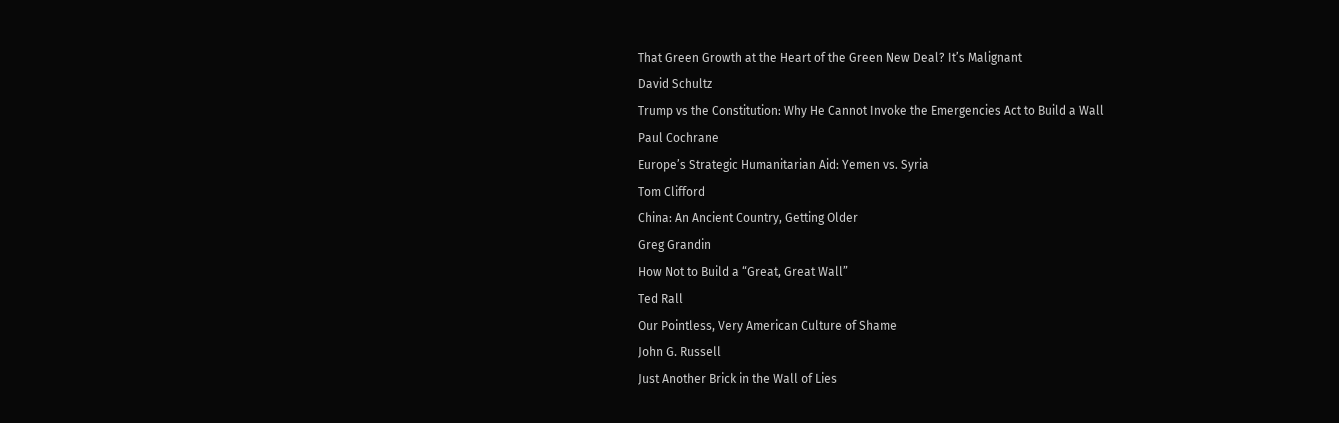That Green Growth at the Heart of the Green New Deal? It’s Malignant
David Schultz
Trump vs the Constitution: Why He Cannot Invoke the Emergencies Act to Build a Wall
Paul Cochrane
Europe’s Strategic Humanitarian Aid: Yemen vs. Syria
Tom Clifford
China: An Ancient Country, Getting Older
Greg Grandin
How Not to Build a “Great, Great Wall”
Ted Rall
Our Pointless, Very American Culture of Shame
John G. Russell
Just Another Brick in the Wall of Lies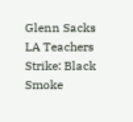Glenn Sacks
LA Teachers Strike: Black Smoke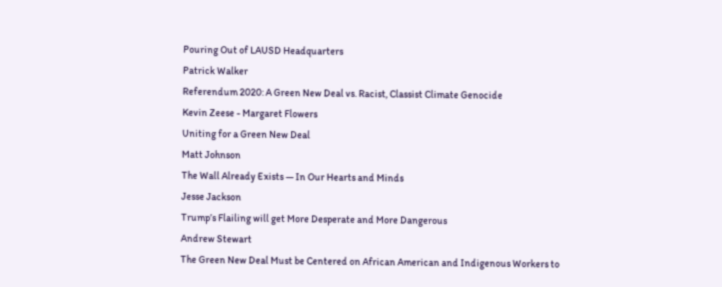Pouring Out of LAUSD Headquarters
Patrick Walker
Referendum 2020: A Green New Deal vs. Racist, Classist Climate Genocide
Kevin Zeese - Margaret Flowers
Uniting for a Green New Deal
Matt Johnson
The Wall Already Exists — In Our Hearts and Minds
Jesse Jackson
Trump’s Flailing will get More Desperate and More Dangerous
Andrew Stewart
The Green New Deal Must be Centered on African American and Indigenous Workers to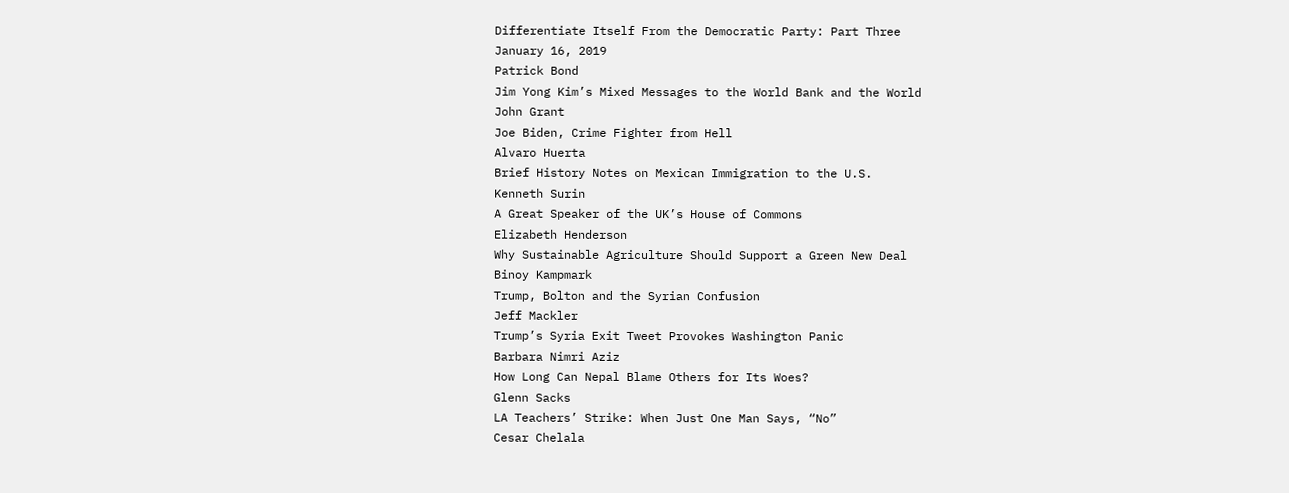Differentiate Itself From the Democratic Party: Part Three
January 16, 2019
Patrick Bond
Jim Yong Kim’s Mixed Messages to the World Bank and the World
John Grant
Joe Biden, Crime Fighter from Hell
Alvaro Huerta
Brief History Notes on Mexican Immigration to the U.S.
Kenneth Surin
A Great Speaker of the UK’s House of Commons
Elizabeth Henderson
Why Sustainable Agriculture Should Support a Green New Deal
Binoy Kampmark
Trump, Bolton and the Syrian Confusion
Jeff Mackler
Trump’s Syria Exit Tweet Provokes Washington Panic
Barbara Nimri Aziz
How Long Can Nepal Blame Others for Its Woes?
Glenn Sacks
LA Teachers’ Strike: When Just One Man Says, “No”
Cesar Chelala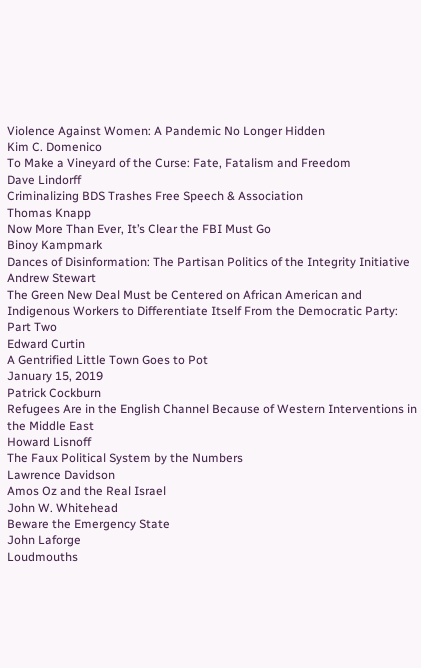Violence Against Women: A Pandemic No Longer Hidden
Kim C. Domenico
To Make a Vineyard of the Curse: Fate, Fatalism and Freedom
Dave Lindorff
Criminalizing BDS Trashes Free Speech & Association
Thomas Knapp
Now More Than Ever, It’s Clear the FBI Must Go
Binoy Kampmark
Dances of Disinformation: The Partisan Politics of the Integrity Initiative
Andrew Stewart
The Green New Deal Must be Centered on African American and Indigenous Workers to Differentiate Itself From the Democratic Party: Part Two
Edward Curtin
A Gentrified Little Town Goes to Pot
January 15, 2019
Patrick Cockburn
Refugees Are in the English Channel Because of Western Interventions in the Middle East
Howard Lisnoff
The Faux Political System by the Numbers
Lawrence Davidson
Amos Oz and the Real Israel
John W. Whitehead
Beware the Emergency State
John Laforge
Loudmouths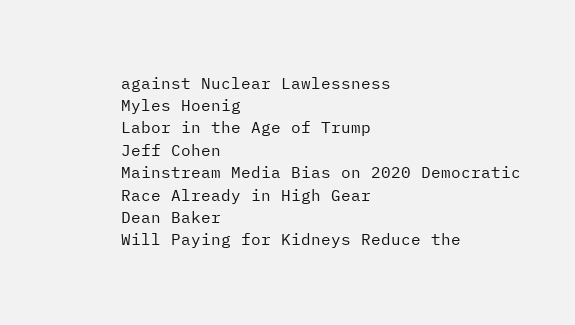against Nuclear Lawlessness
Myles Hoenig
Labor in the Age of Trump
Jeff Cohen
Mainstream Media Bias on 2020 Democratic Race Already in High Gear
Dean Baker
Will Paying for Kidneys Reduce the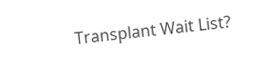Transplant Wait List?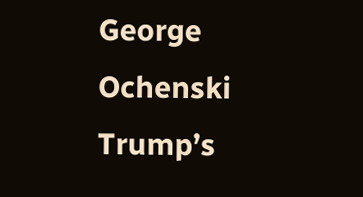George Ochenski
Trump’s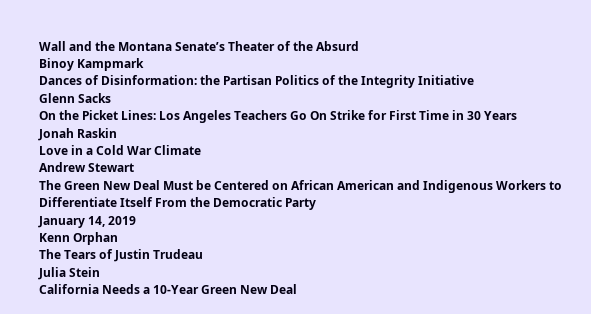Wall and the Montana Senate’s Theater of the Absurd
Binoy Kampmark
Dances of Disinformation: the Partisan Politics of the Integrity Initiative
Glenn Sacks
On the Picket Lines: Los Angeles Teachers Go On Strike for First Time in 30 Years
Jonah Raskin
Love in a Cold War Climate
Andrew Stewart
The Green New Deal Must be Centered on African American and Indigenous Workers to Differentiate Itself From the Democratic Party
January 14, 2019
Kenn Orphan
The Tears of Justin Trudeau
Julia Stein
California Needs a 10-Year Green New Deal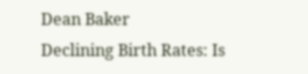Dean Baker
Declining Birth Rates: Is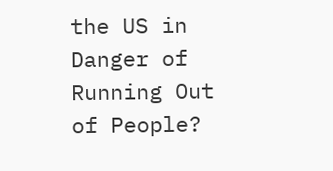the US in Danger of Running Out of People?